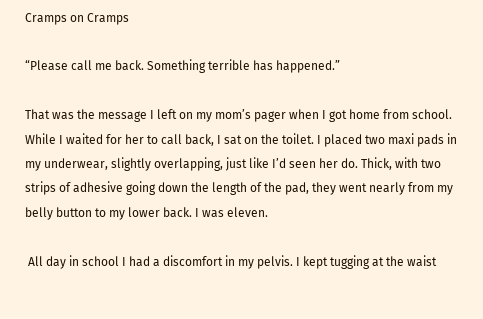Cramps on Cramps

“Please call me back. Something terrible has happened.”

That was the message I left on my mom’s pager when I got home from school. While I waited for her to call back, I sat on the toilet. I placed two maxi pads in my underwear, slightly overlapping, just like I’d seen her do. Thick, with two strips of adhesive going down the length of the pad, they went nearly from my belly button to my lower back. I was eleven.

 All day in school I had a discomfort in my pelvis. I kept tugging at the waist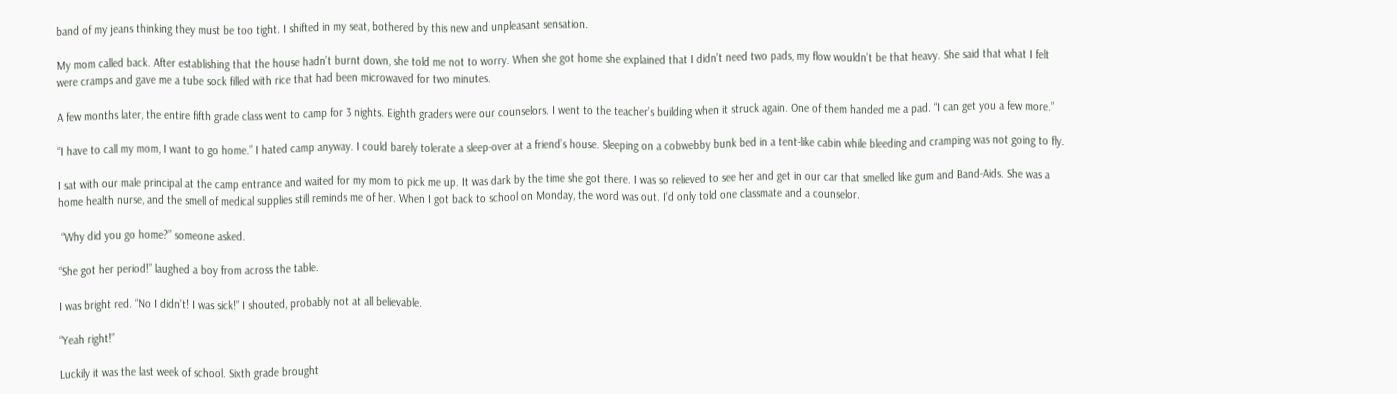band of my jeans thinking they must be too tight. I shifted in my seat, bothered by this new and unpleasant sensation.

My mom called back. After establishing that the house hadn’t burnt down, she told me not to worry. When she got home she explained that I didn’t need two pads, my flow wouldn’t be that heavy. She said that what I felt were cramps and gave me a tube sock filled with rice that had been microwaved for two minutes.

A few months later, the entire fifth grade class went to camp for 3 nights. Eighth graders were our counselors. I went to the teacher’s building when it struck again. One of them handed me a pad. “I can get you a few more.”

“I have to call my mom, I want to go home.” I hated camp anyway. I could barely tolerate a sleep-over at a friend’s house. Sleeping on a cobwebby bunk bed in a tent-like cabin while bleeding and cramping was not going to fly.

I sat with our male principal at the camp entrance and waited for my mom to pick me up. It was dark by the time she got there. I was so relieved to see her and get in our car that smelled like gum and Band-Aids. She was a home health nurse, and the smell of medical supplies still reminds me of her. When I got back to school on Monday, the word was out. I’d only told one classmate and a counselor.

 “Why did you go home?” someone asked.

“She got her period!” laughed a boy from across the table.

I was bright red. “No I didn’t! I was sick!” I shouted, probably not at all believable.

“Yeah right!”

Luckily it was the last week of school. Sixth grade brought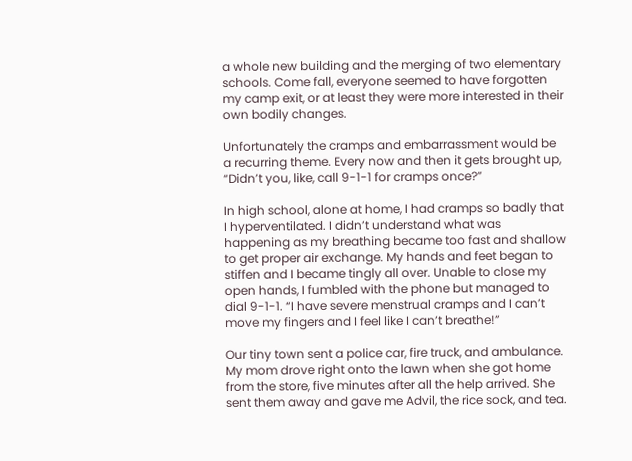a whole new building and the merging of two elementary schools. Come fall, everyone seemed to have forgotten my camp exit, or at least they were more interested in their own bodily changes.

Unfortunately the cramps and embarrassment would be a recurring theme. Every now and then it gets brought up, “Didn’t you, like, call 9-1-1 for cramps once?”

In high school, alone at home, I had cramps so badly that I hyperventilated. I didn’t understand what was happening as my breathing became too fast and shallow to get proper air exchange. My hands and feet began to stiffen and I became tingly all over. Unable to close my open hands, I fumbled with the phone but managed to dial 9-1-1. “I have severe menstrual cramps and I can’t move my fingers and I feel like I can’t breathe!”

Our tiny town sent a police car, fire truck, and ambulance. My mom drove right onto the lawn when she got home from the store, five minutes after all the help arrived. She sent them away and gave me Advil, the rice sock, and tea.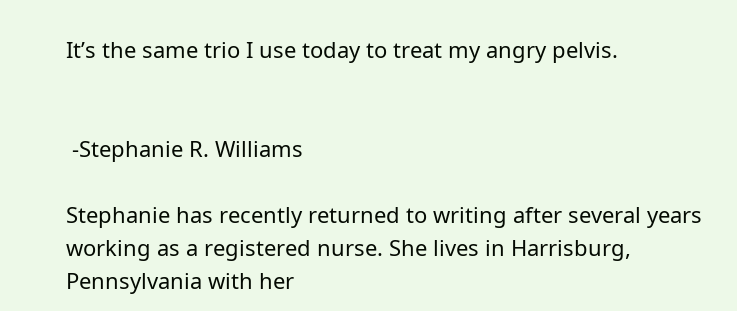It’s the same trio I use today to treat my angry pelvis.


 -Stephanie R. Williams

Stephanie has recently returned to writing after several years working as a registered nurse. She lives in Harrisburg, Pennsylvania with her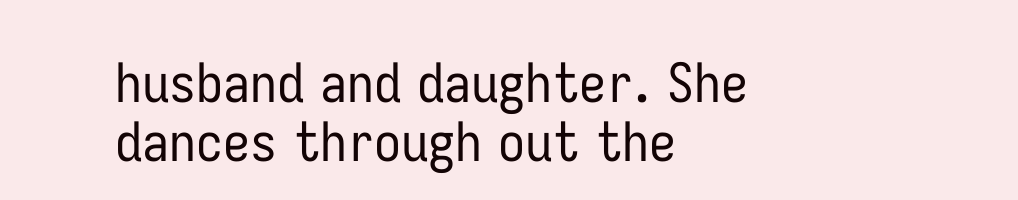husband and daughter. She dances through out the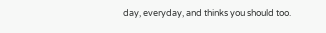day, everyday, and thinks you should too.